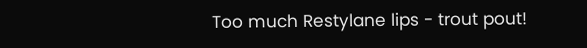Too much Restylane lips - trout pout!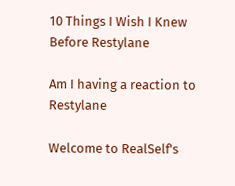10 Things I Wish I Knew Before Restylane

Am I having a reaction to Restylane

Welcome to RealSelf's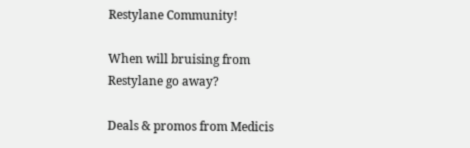Restylane Community!

When will bruising from Restylane go away?

Deals & promos from Medicis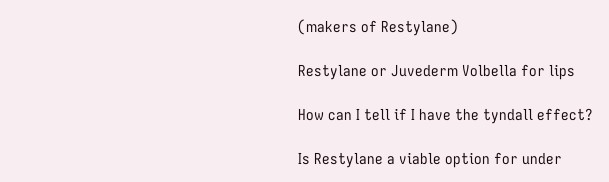(makers of Restylane)

Restylane or Juvederm Volbella for lips

How can I tell if I have the tyndall effect?

Is Restylane a viable option for under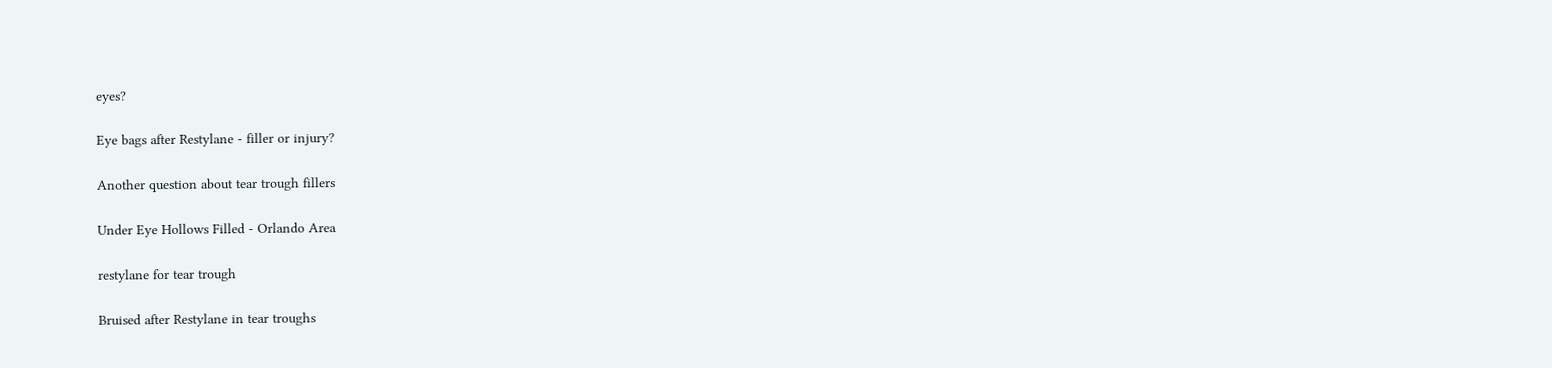eyes?

Eye bags after Restylane - filler or injury?

Another question about tear trough fillers

Under Eye Hollows Filled - Orlando Area

restylane for tear trough

Bruised after Restylane in tear troughs